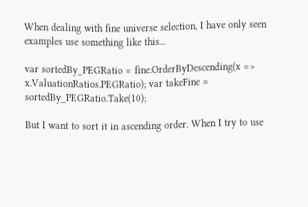When dealing with fine universe selection, I have only seen examples use something like this...

var sortedBy_PEGRatio = fine.OrderByDescending(x => x.ValuationRatios.PEGRatio); var takeFine = sortedBy_PEGRatio.Take(10);

But I want to sort it in ascending order. When I try to use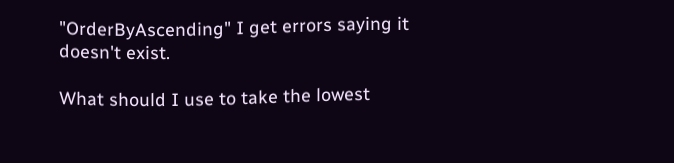"OrderByAscending" I get errors saying it doesn't exist.

What should I use to take the lowest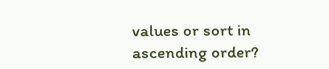values or sort in  ascending order?